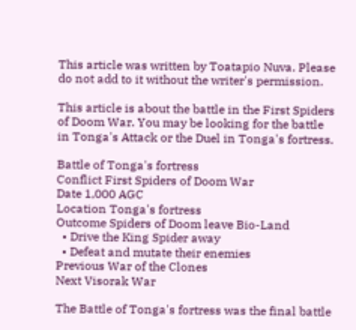This article was written by Toatapio Nuva. Please do not add to it without the writer's permission.

This article is about the battle in the First Spiders of Doom War. You may be looking for the battle in Tonga's Attack or the Duel in Tonga's fortress.

Battle of Tonga's fortress
Conflict First Spiders of Doom War
Date 1,000 AGC
Location Tonga's fortress
Outcome Spiders of Doom leave Bio-Land
  • Drive the King Spider away
  • Defeat and mutate their enemies
Previous War of the Clones
Next Visorak War

The Battle of Tonga's fortress was the final battle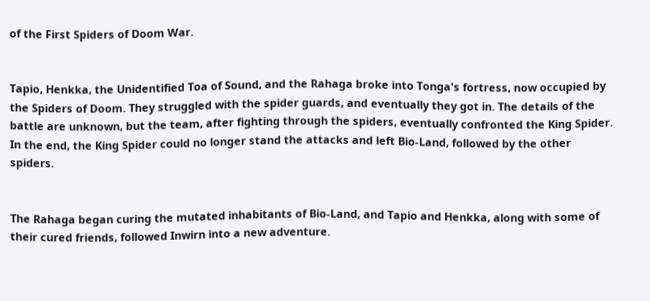of the First Spiders of Doom War.


Tapio, Henkka, the Unidentified Toa of Sound, and the Rahaga broke into Tonga's fortress, now occupied by the Spiders of Doom. They struggled with the spider guards, and eventually they got in. The details of the battle are unknown, but the team, after fighting through the spiders, eventually confronted the King Spider. In the end, the King Spider could no longer stand the attacks and left Bio-Land, followed by the other spiders.


The Rahaga began curing the mutated inhabitants of Bio-Land, and Tapio and Henkka, along with some of their cured friends, followed Inwirn into a new adventure.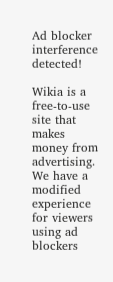Ad blocker interference detected!

Wikia is a free-to-use site that makes money from advertising. We have a modified experience for viewers using ad blockers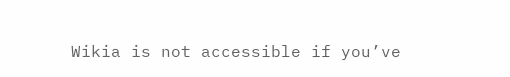Wikia is not accessible if you’ve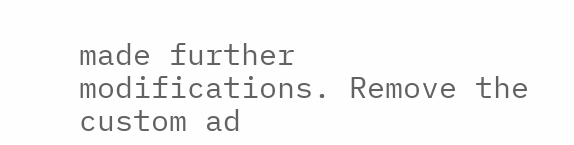made further modifications. Remove the custom ad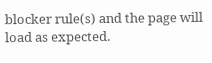blocker rule(s) and the page will load as expected.